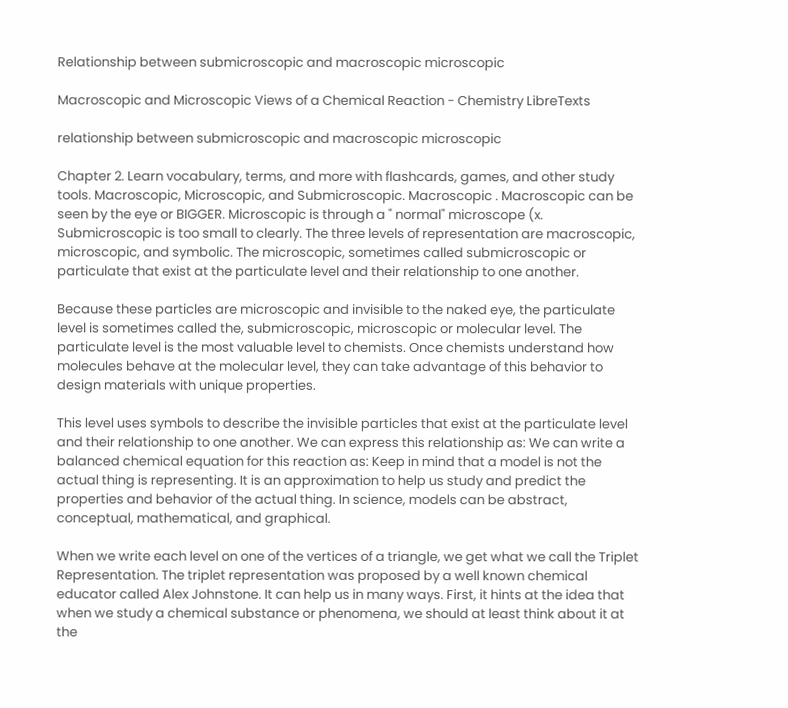Relationship between submicroscopic and macroscopic microscopic

Macroscopic and Microscopic Views of a Chemical Reaction - Chemistry LibreTexts

relationship between submicroscopic and macroscopic microscopic

Chapter 2. Learn vocabulary, terms, and more with flashcards, games, and other study tools. Macroscopic, Microscopic, and Submicroscopic. Macroscopic . Macroscopic can be seen by the eye or BIGGER. Microscopic is through a " normal" microscope (x. Submicroscopic is too small to clearly. The three levels of representation are macroscopic, microscopic, and symbolic. The microscopic, sometimes called submicroscopic or particulate that exist at the particulate level and their relationship to one another.

Because these particles are microscopic and invisible to the naked eye, the particulate level is sometimes called the, submicroscopic, microscopic or molecular level. The particulate level is the most valuable level to chemists. Once chemists understand how molecules behave at the molecular level, they can take advantage of this behavior to design materials with unique properties.

This level uses symbols to describe the invisible particles that exist at the particulate level and their relationship to one another. We can express this relationship as: We can write a balanced chemical equation for this reaction as: Keep in mind that a model is not the actual thing is representing. It is an approximation to help us study and predict the properties and behavior of the actual thing. In science, models can be abstract, conceptual, mathematical, and graphical.

When we write each level on one of the vertices of a triangle, we get what we call the Triplet Representation. The triplet representation was proposed by a well known chemical educator called Alex Johnstone. It can help us in many ways. First, it hints at the idea that when we study a chemical substance or phenomena, we should at least think about it at the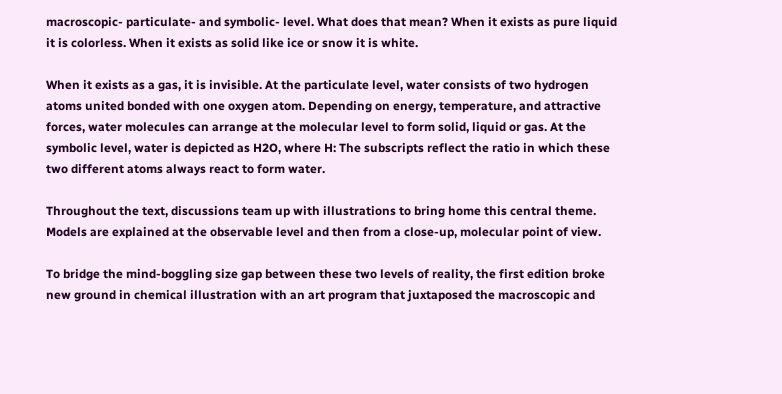macroscopic- particulate- and symbolic- level. What does that mean? When it exists as pure liquid it is colorless. When it exists as solid like ice or snow it is white.

When it exists as a gas, it is invisible. At the particulate level, water consists of two hydrogen atoms united bonded with one oxygen atom. Depending on energy, temperature, and attractive forces, water molecules can arrange at the molecular level to form solid, liquid or gas. At the symbolic level, water is depicted as H2O, where H: The subscripts reflect the ratio in which these two different atoms always react to form water.

Throughout the text, discussions team up with illustrations to bring home this central theme. Models are explained at the observable level and then from a close-up, molecular point of view.

To bridge the mind-boggling size gap between these two levels of reality, the first edition broke new ground in chemical illustration with an art program that juxtaposed the macroscopic and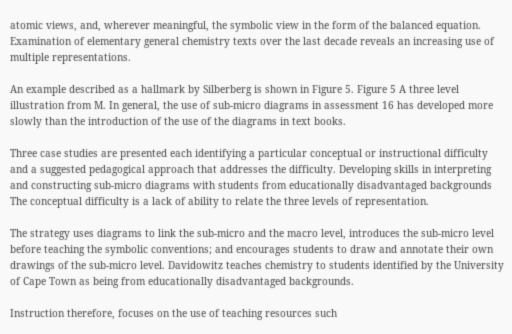atomic views, and, wherever meaningful, the symbolic view in the form of the balanced equation. Examination of elementary general chemistry texts over the last decade reveals an increasing use of multiple representations.

An example described as a hallmark by Silberberg is shown in Figure 5. Figure 5 A three level illustration from M. In general, the use of sub-micro diagrams in assessment 16 has developed more slowly than the introduction of the use of the diagrams in text books.

Three case studies are presented each identifying a particular conceptual or instructional difficulty and a suggested pedagogical approach that addresses the difficulty. Developing skills in interpreting and constructing sub-micro diagrams with students from educationally disadvantaged backgrounds The conceptual difficulty is a lack of ability to relate the three levels of representation.

The strategy uses diagrams to link the sub-micro and the macro level, introduces the sub-micro level before teaching the symbolic conventions; and encourages students to draw and annotate their own drawings of the sub-micro level. Davidowitz teaches chemistry to students identified by the University of Cape Town as being from educationally disadvantaged backgrounds.

Instruction therefore, focuses on the use of teaching resources such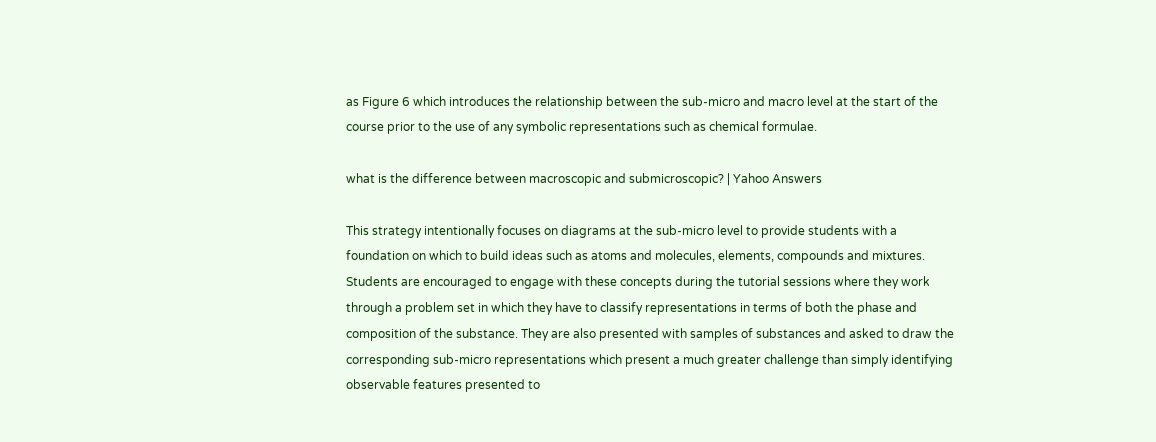as Figure 6 which introduces the relationship between the sub-micro and macro level at the start of the course prior to the use of any symbolic representations such as chemical formulae.

what is the difference between macroscopic and submicroscopic? | Yahoo Answers

This strategy intentionally focuses on diagrams at the sub-micro level to provide students with a foundation on which to build ideas such as atoms and molecules, elements, compounds and mixtures. Students are encouraged to engage with these concepts during the tutorial sessions where they work through a problem set in which they have to classify representations in terms of both the phase and composition of the substance. They are also presented with samples of substances and asked to draw the corresponding sub-micro representations which present a much greater challenge than simply identifying observable features presented to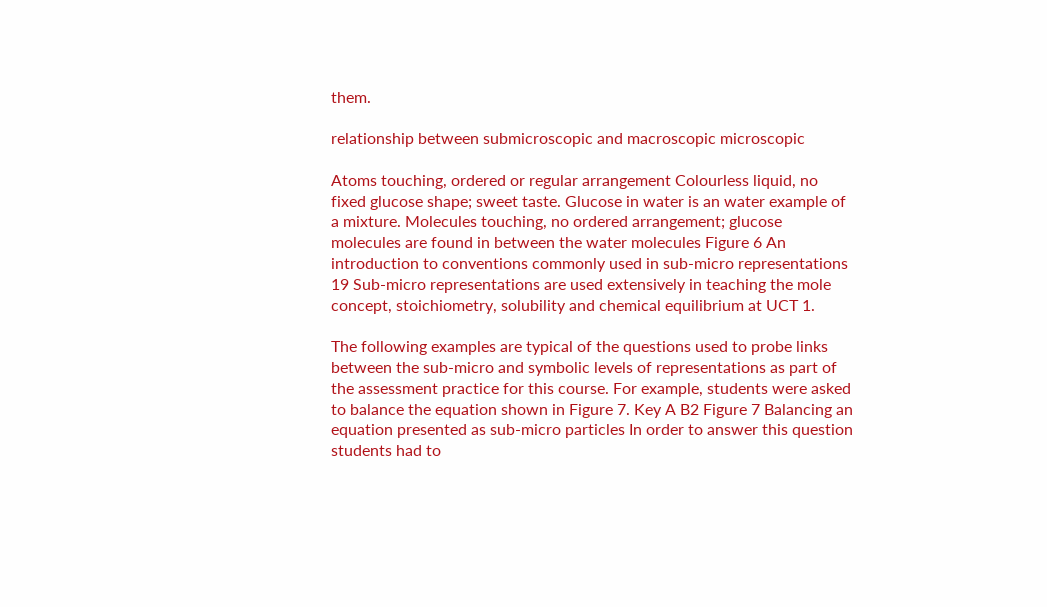them.

relationship between submicroscopic and macroscopic microscopic

Atoms touching, ordered or regular arrangement Colourless liquid, no fixed glucose shape; sweet taste. Glucose in water is an water example of a mixture. Molecules touching, no ordered arrangement; glucose molecules are found in between the water molecules Figure 6 An introduction to conventions commonly used in sub-micro representations 19 Sub-micro representations are used extensively in teaching the mole concept, stoichiometry, solubility and chemical equilibrium at UCT 1.

The following examples are typical of the questions used to probe links between the sub-micro and symbolic levels of representations as part of the assessment practice for this course. For example, students were asked to balance the equation shown in Figure 7. Key A B2 Figure 7 Balancing an equation presented as sub-micro particles In order to answer this question students had to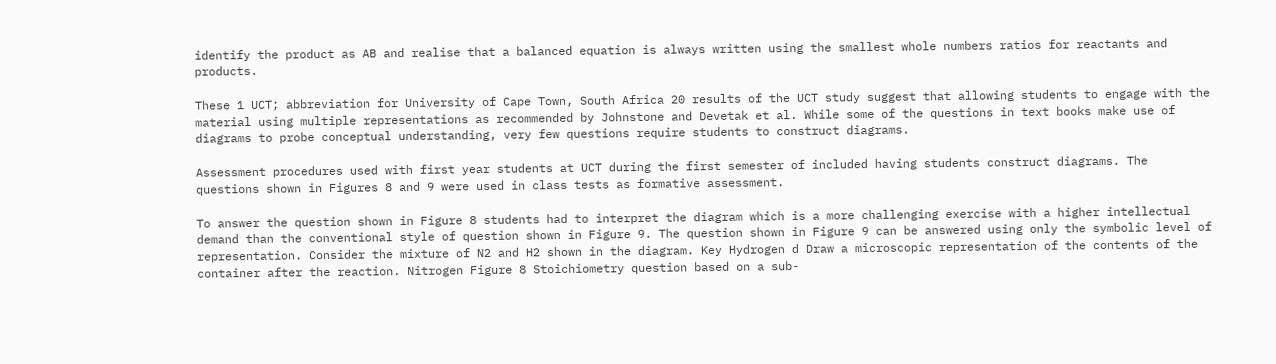identify the product as AB and realise that a balanced equation is always written using the smallest whole numbers ratios for reactants and products.

These 1 UCT; abbreviation for University of Cape Town, South Africa 20 results of the UCT study suggest that allowing students to engage with the material using multiple representations as recommended by Johnstone and Devetak et al. While some of the questions in text books make use of diagrams to probe conceptual understanding, very few questions require students to construct diagrams.

Assessment procedures used with first year students at UCT during the first semester of included having students construct diagrams. The questions shown in Figures 8 and 9 were used in class tests as formative assessment.

To answer the question shown in Figure 8 students had to interpret the diagram which is a more challenging exercise with a higher intellectual demand than the conventional style of question shown in Figure 9. The question shown in Figure 9 can be answered using only the symbolic level of representation. Consider the mixture of N2 and H2 shown in the diagram. Key Hydrogen d Draw a microscopic representation of the contents of the container after the reaction. Nitrogen Figure 8 Stoichiometry question based on a sub-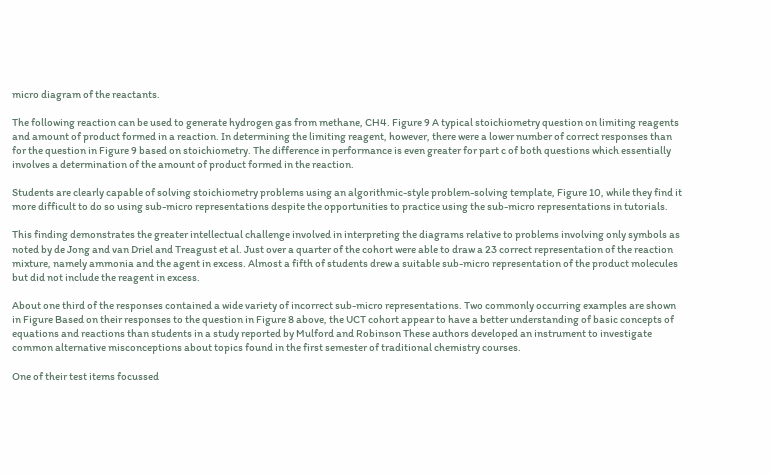micro diagram of the reactants.

The following reaction can be used to generate hydrogen gas from methane, CH4. Figure 9 A typical stoichiometry question on limiting reagents and amount of product formed in a reaction. In determining the limiting reagent, however, there were a lower number of correct responses than for the question in Figure 9 based on stoichiometry. The difference in performance is even greater for part c of both questions which essentially involves a determination of the amount of product formed in the reaction.

Students are clearly capable of solving stoichiometry problems using an algorithmic-style problem-solving template, Figure 10, while they find it more difficult to do so using sub-micro representations despite the opportunities to practice using the sub-micro representations in tutorials.

This finding demonstrates the greater intellectual challenge involved in interpreting the diagrams relative to problems involving only symbols as noted by de Jong and van Driel and Treagust et al. Just over a quarter of the cohort were able to draw a 23 correct representation of the reaction mixture, namely ammonia and the agent in excess. Almost a fifth of students drew a suitable sub-micro representation of the product molecules but did not include the reagent in excess.

About one third of the responses contained a wide variety of incorrect sub-micro representations. Two commonly occurring examples are shown in Figure Based on their responses to the question in Figure 8 above, the UCT cohort appear to have a better understanding of basic concepts of equations and reactions than students in a study reported by Mulford and Robinson These authors developed an instrument to investigate common alternative misconceptions about topics found in the first semester of traditional chemistry courses.

One of their test items focussed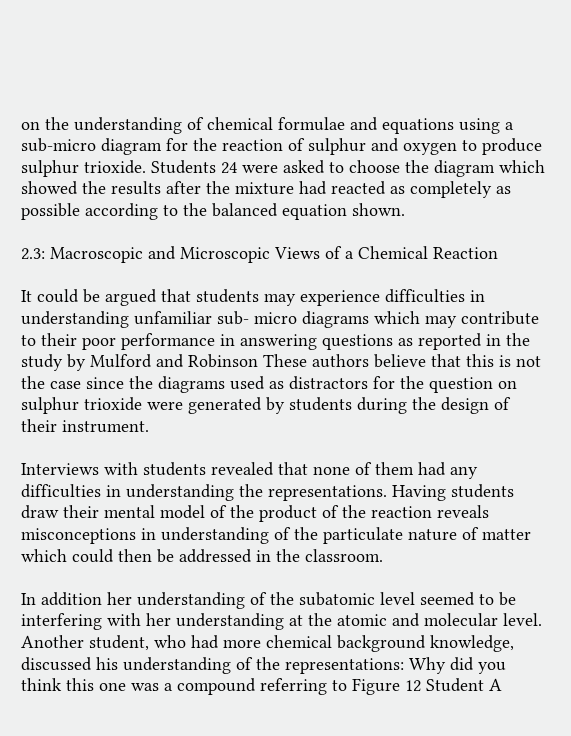on the understanding of chemical formulae and equations using a sub-micro diagram for the reaction of sulphur and oxygen to produce sulphur trioxide. Students 24 were asked to choose the diagram which showed the results after the mixture had reacted as completely as possible according to the balanced equation shown.

2.3: Macroscopic and Microscopic Views of a Chemical Reaction

It could be argued that students may experience difficulties in understanding unfamiliar sub- micro diagrams which may contribute to their poor performance in answering questions as reported in the study by Mulford and Robinson These authors believe that this is not the case since the diagrams used as distractors for the question on sulphur trioxide were generated by students during the design of their instrument.

Interviews with students revealed that none of them had any difficulties in understanding the representations. Having students draw their mental model of the product of the reaction reveals misconceptions in understanding of the particulate nature of matter which could then be addressed in the classroom.

In addition her understanding of the subatomic level seemed to be interfering with her understanding at the atomic and molecular level. Another student, who had more chemical background knowledge, discussed his understanding of the representations: Why did you think this one was a compound referring to Figure 12 Student A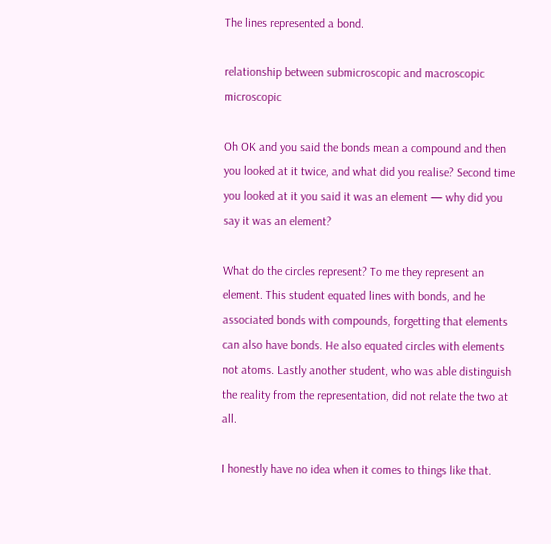The lines represented a bond.

relationship between submicroscopic and macroscopic microscopic

Oh OK and you said the bonds mean a compound and then you looked at it twice, and what did you realise? Second time you looked at it you said it was an element — why did you say it was an element?

What do the circles represent? To me they represent an element. This student equated lines with bonds, and he associated bonds with compounds, forgetting that elements can also have bonds. He also equated circles with elements not atoms. Lastly another student, who was able distinguish the reality from the representation, did not relate the two at all.

I honestly have no idea when it comes to things like that.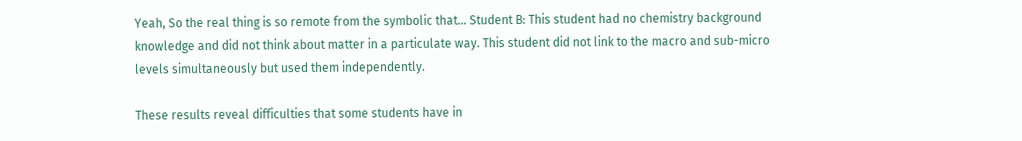Yeah, So the real thing is so remote from the symbolic that… Student B: This student had no chemistry background knowledge and did not think about matter in a particulate way. This student did not link to the macro and sub-micro levels simultaneously but used them independently.

These results reveal difficulties that some students have in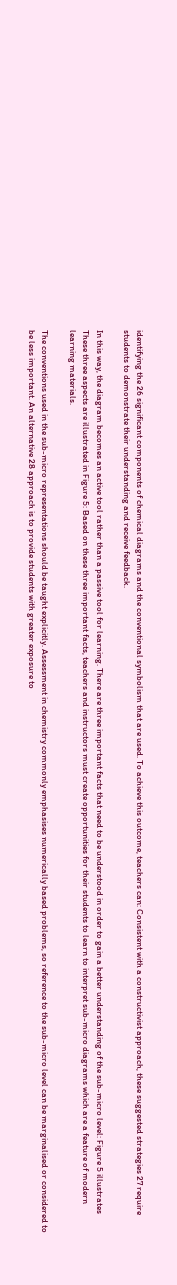identifying the 26 significant components of chemical diagrams and the conventional symbolism that are used. To achieve this outcome, teachers can: Consistent with a constructivist approach, these suggested strategies 27 require students to demonstrate their understanding and receive feedback.

In this way, the diagram becomes an active tool rather than a passive tool for learning. There are three important facts that need to be understood in order to gain a better understanding of the sub-micro level: Figure 5 illustrates These three aspects are illustrated in Figure 5: Based on these three important facts, teachers and instructors must create opportunities for their students to learn to interpret sub-micro diagrams which are a feature of modern learning materials.

The conventions used in the sub-micro representations should be taught explicitly. Assessment in chemistry commonly emphasises numerically based problems, so reference to the sub-micro level can be marginalised or considered to be less important. An alternative 28 approach is to provide students with greater exposure to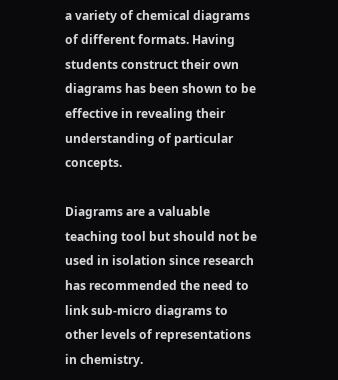a variety of chemical diagrams of different formats. Having students construct their own diagrams has been shown to be effective in revealing their understanding of particular concepts.

Diagrams are a valuable teaching tool but should not be used in isolation since research has recommended the need to link sub-micro diagrams to other levels of representations in chemistry.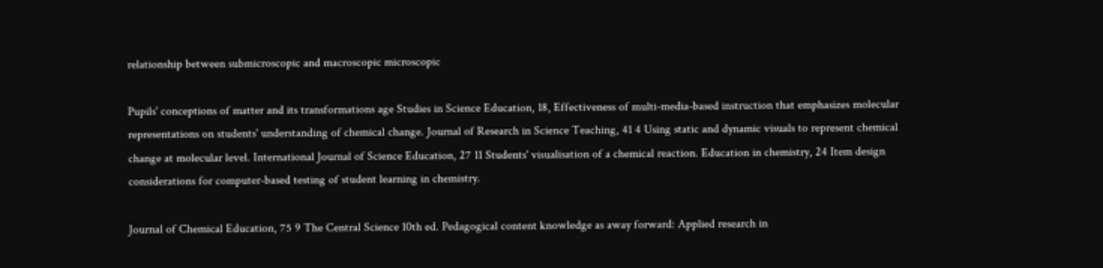relationship between submicroscopic and macroscopic microscopic

Pupils' conceptions of matter and its transformations age Studies in Science Education, 18, Effectiveness of multi-media-based instruction that emphasizes molecular representations on students' understanding of chemical change. Journal of Research in Science Teaching, 41 4 Using static and dynamic visuals to represent chemical change at molecular level. International Journal of Science Education, 27 11 Students' visualisation of a chemical reaction. Education in chemistry, 24 Item design considerations for computer-based testing of student learning in chemistry.

Journal of Chemical Education, 75 9 The Central Science 10th ed. Pedagogical content knowledge as away forward: Applied research in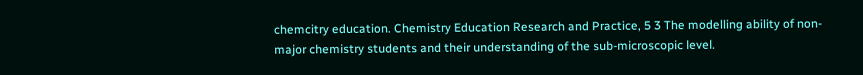chemcitry education. Chemistry Education Research and Practice, 5 3 The modelling ability of non-major chemistry students and their understanding of the sub-microscopic level.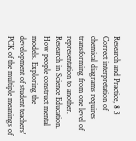Research and Practice, 8 3 Correct interpretation of chemical diagrams requires transforming from one level of representation to another. Research in Science Education. How people construct mental models. Exploring the development of student teachers' PCK of the multiple meanings of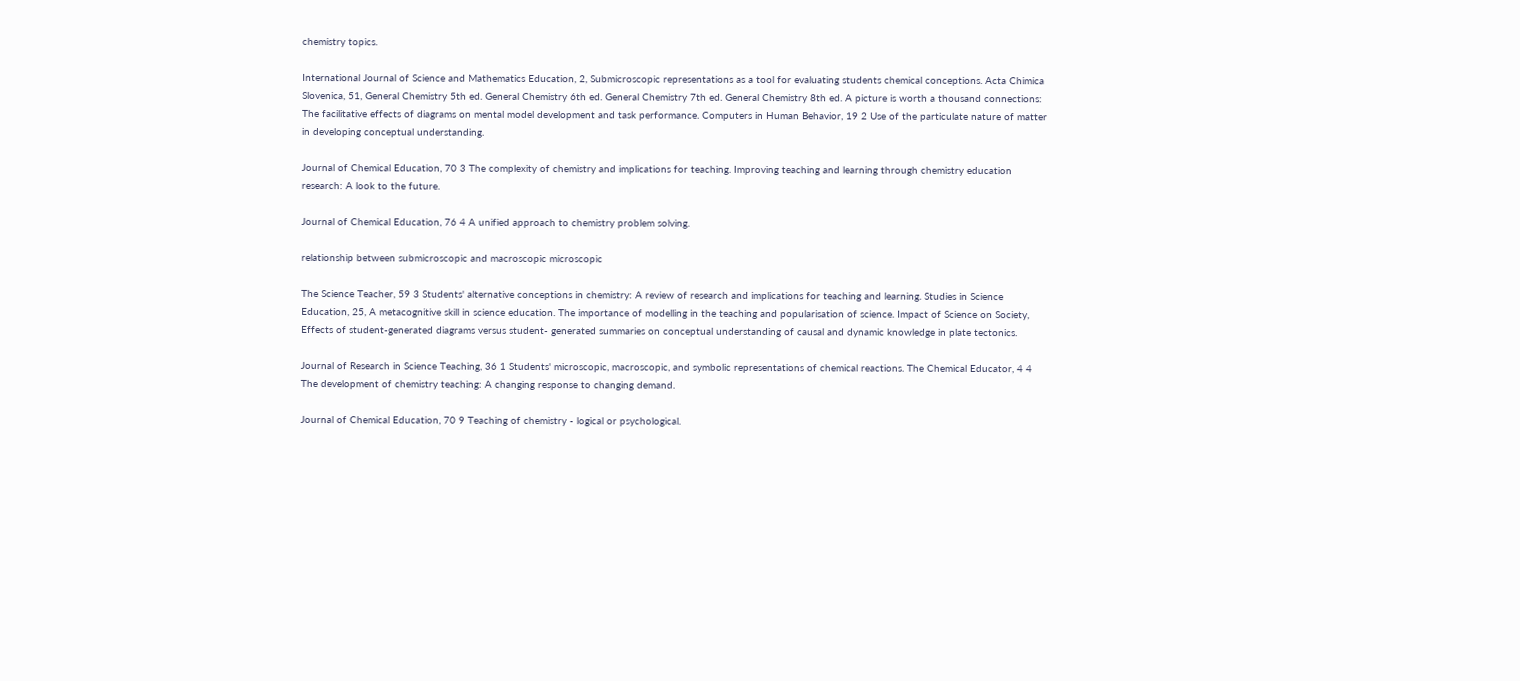chemistry topics.

International Journal of Science and Mathematics Education, 2, Submicroscopic representations as a tool for evaluating students chemical conceptions. Acta Chimica Slovenica, 51, General Chemistry 5th ed. General Chemistry 6th ed. General Chemistry 7th ed. General Chemistry 8th ed. A picture is worth a thousand connections: The facilitative effects of diagrams on mental model development and task performance. Computers in Human Behavior, 19 2 Use of the particulate nature of matter in developing conceptual understanding.

Journal of Chemical Education, 70 3 The complexity of chemistry and implications for teaching. Improving teaching and learning through chemistry education research: A look to the future.

Journal of Chemical Education, 76 4 A unified approach to chemistry problem solving.

relationship between submicroscopic and macroscopic microscopic

The Science Teacher, 59 3 Students' alternative conceptions in chemistry: A review of research and implications for teaching and learning. Studies in Science Education, 25, A metacognitive skill in science education. The importance of modelling in the teaching and popularisation of science. Impact of Science on Society, Effects of student-generated diagrams versus student- generated summaries on conceptual understanding of causal and dynamic knowledge in plate tectonics.

Journal of Research in Science Teaching, 36 1 Students' microscopic, macroscopic, and symbolic representations of chemical reactions. The Chemical Educator, 4 4 The development of chemistry teaching: A changing response to changing demand.

Journal of Chemical Education, 70 9 Teaching of chemistry - logical or psychological.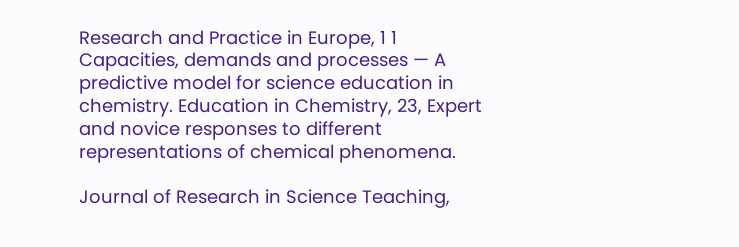Research and Practice in Europe, 1 1 Capacities, demands and processes — A predictive model for science education in chemistry. Education in Chemistry, 23, Expert and novice responses to different representations of chemical phenomena.

Journal of Research in Science Teaching,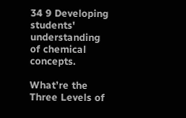34 9 Developing students' understanding of chemical concepts.

What’re the Three Levels of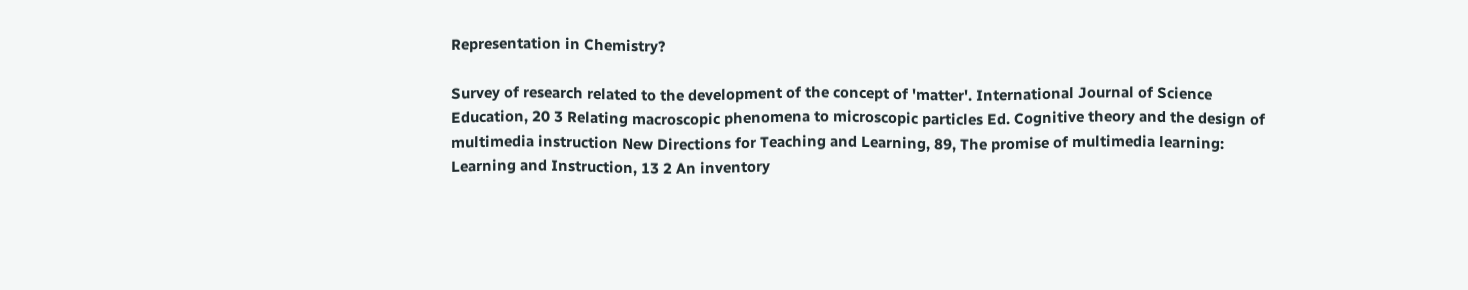Representation in Chemistry?

Survey of research related to the development of the concept of 'matter'. International Journal of Science Education, 20 3 Relating macroscopic phenomena to microscopic particles Ed. Cognitive theory and the design of multimedia instruction New Directions for Teaching and Learning, 89, The promise of multimedia learning: Learning and Instruction, 13 2 An inventory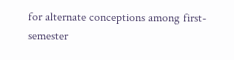for alternate conceptions among first- semester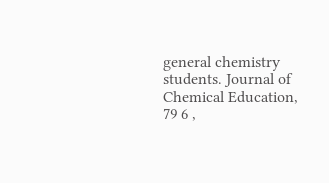general chemistry students. Journal of Chemical Education, 79 6 ,